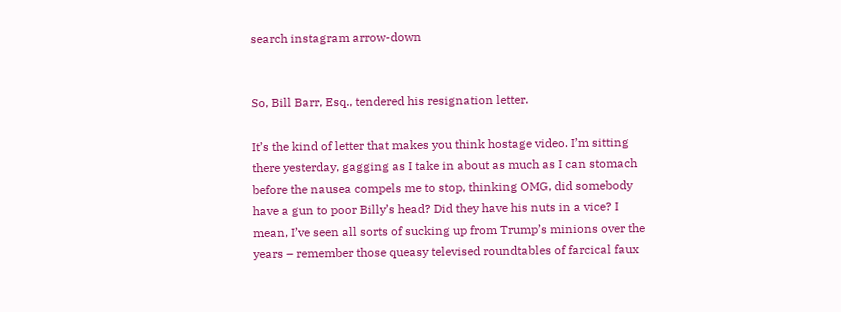search instagram arrow-down


So, Bill Barr, Esq., tendered his resignation letter.

It’s the kind of letter that makes you think hostage video. I’m sitting there yesterday, gagging as I take in about as much as I can stomach before the nausea compels me to stop, thinking OMG, did somebody have a gun to poor Billy’s head? Did they have his nuts in a vice? I mean, I’ve seen all sorts of sucking up from Trump’s minions over the years – remember those queasy televised roundtables of farcical faux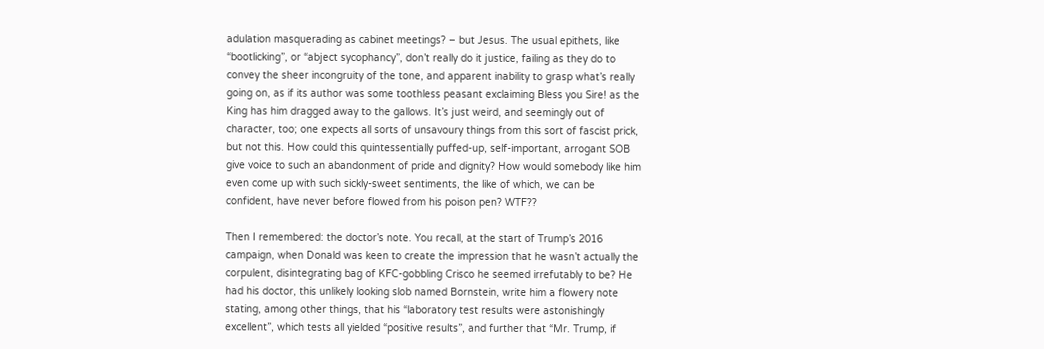adulation masquerading as cabinet meetings? – but Jesus. The usual epithets, like “bootlicking”, or “abject sycophancy”, don’t really do it justice, failing as they do to convey the sheer incongruity of the tone, and apparent inability to grasp what’s really going on, as if its author was some toothless peasant exclaiming Bless you Sire! as the King has him dragged away to the gallows. It’s just weird, and seemingly out of character, too; one expects all sorts of unsavoury things from this sort of fascist prick, but not this. How could this quintessentially puffed-up, self-important, arrogant SOB give voice to such an abandonment of pride and dignity? How would somebody like him even come up with such sickly-sweet sentiments, the like of which, we can be confident, have never before flowed from his poison pen? WTF??

Then I remembered: the doctor’s note. You recall, at the start of Trump’s 2016 campaign, when Donald was keen to create the impression that he wasn’t actually the corpulent, disintegrating bag of KFC-gobbling Crisco he seemed irrefutably to be? He had his doctor, this unlikely looking slob named Bornstein, write him a flowery note stating, among other things, that his “laboratory test results were astonishingly excellent”, which tests all yielded “positive results”, and further that “Mr. Trump, if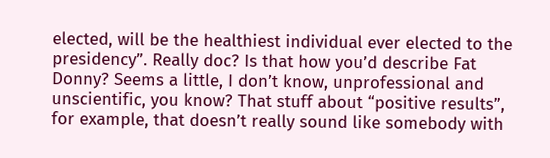elected, will be the healthiest individual ever elected to the presidency”. Really doc? Is that how you’d describe Fat Donny? Seems a little, I don’t know, unprofessional and unscientific, you know? That stuff about “positive results”, for example, that doesn’t really sound like somebody with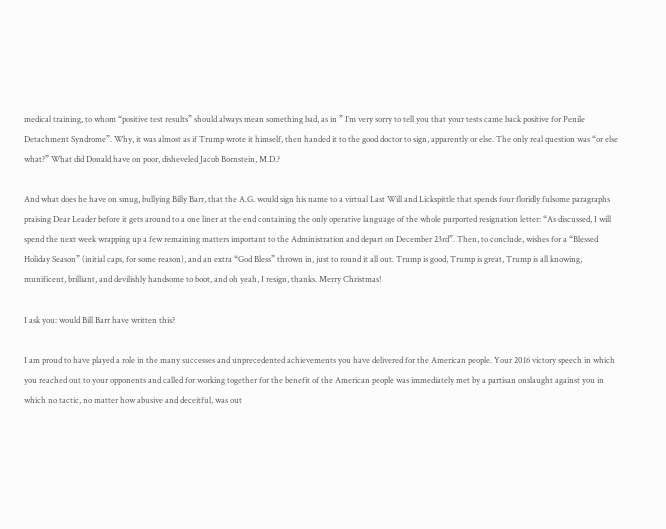medical training, to whom “positive test results” should always mean something bad, as in ” I’m very sorry to tell you that your tests came back positive for Penile Detachment Syndrome”. Why, it was almost as if Trump wrote it himself, then handed it to the good doctor to sign, apparently or else. The only real question was “or else what?” What did Donald have on poor, disheveled Jacob Bornstein, M.D.?

And what does he have on smug, bullying Billy Barr, that the A.G. would sign his name to a virtual Last Will and Lickspittle that spends four floridly fulsome paragraphs praising Dear Leader before it gets around to a one liner at the end containing the only operative language of the whole purported resignation letter: “As discussed, I will spend the next week wrapping up a few remaining matters important to the Administration and depart on December 23rd”. Then, to conclude, wishes for a “Blessed Holiday Season” (initial caps, for some reason), and an extra “God Bless” thrown in, just to round it all out. Trump is good, Trump is great, Trump is all knowing, munificent, brilliant, and devilishly handsome to boot, and oh yeah, I resign, thanks. Merry Christmas!

I ask you: would Bill Barr have written this?

I am proud to have played a role in the many successes and unprecedented achievements you have delivered for the American people. Your 2016 victory speech in which you reached out to your opponents and called for working together for the benefit of the American people was immediately met by a partisan onslaught against you in which no tactic, no matter how abusive and deceitful, was out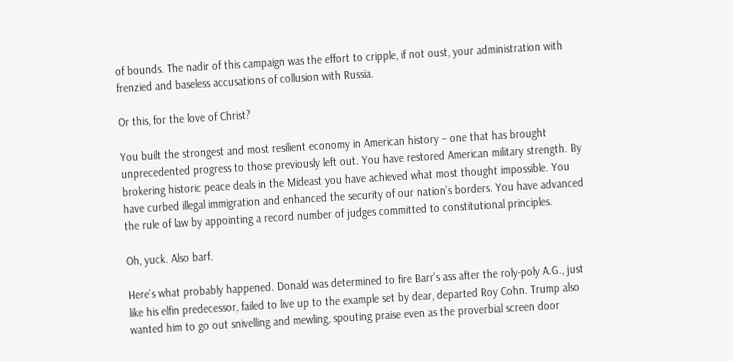of bounds. The nadir of this campaign was the effort to cripple, if not oust, your administration with frenzied and baseless accusations of collusion with Russia.

Or this, for the love of Christ?

You built the strongest and most resilient economy in American history – one that has brought unprecedented progress to those previously left out. You have restored American military strength. By brokering historic peace deals in the Mideast you have achieved what most thought impossible. You have curbed illegal immigration and enhanced the security of our nation’s borders. You have advanced the rule of law by appointing a record number of judges committed to constitutional principles.

Oh, yuck. Also barf.

Here’s what probably happened. Donald was determined to fire Barr’s ass after the roly-poly A.G., just like his elfin predecessor, failed to live up to the example set by dear, departed Roy Cohn. Trump also wanted him to go out snivelling and mewling, spouting praise even as the proverbial screen door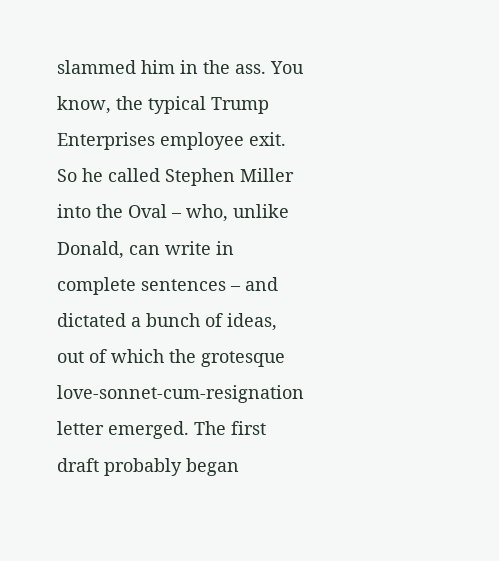slammed him in the ass. You know, the typical Trump Enterprises employee exit. So he called Stephen Miller into the Oval – who, unlike Donald, can write in complete sentences – and dictated a bunch of ideas, out of which the grotesque love-sonnet-cum-resignation letter emerged. The first draft probably began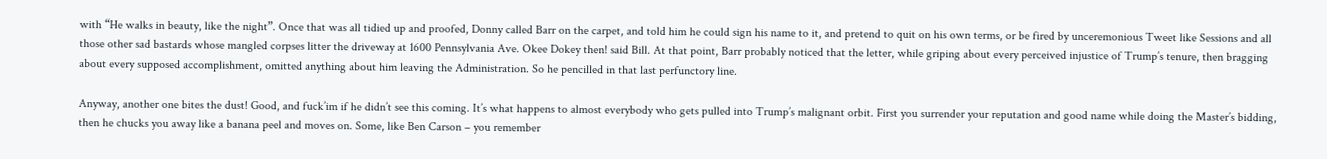with “He walks in beauty, like the night”. Once that was all tidied up and proofed, Donny called Barr on the carpet, and told him he could sign his name to it, and pretend to quit on his own terms, or be fired by unceremonious Tweet like Sessions and all those other sad bastards whose mangled corpses litter the driveway at 1600 Pennsylvania Ave. Okee Dokey then! said Bill. At that point, Barr probably noticed that the letter, while griping about every perceived injustice of Trump’s tenure, then bragging about every supposed accomplishment, omitted anything about him leaving the Administration. So he pencilled in that last perfunctory line.

Anyway, another one bites the dust! Good, and fuck’im if he didn’t see this coming. It’s what happens to almost everybody who gets pulled into Trump’s malignant orbit. First you surrender your reputation and good name while doing the Master’s bidding, then he chucks you away like a banana peel and moves on. Some, like Ben Carson – you remember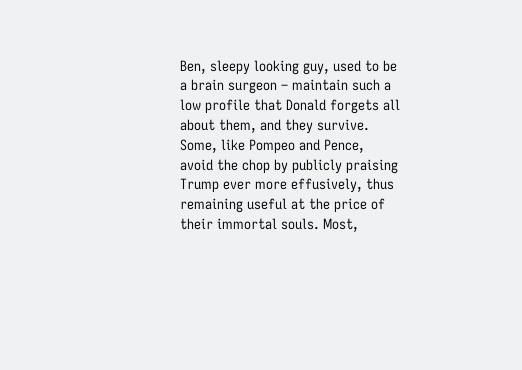Ben, sleepy looking guy, used to be a brain surgeon – maintain such a low profile that Donald forgets all about them, and they survive. Some, like Pompeo and Pence, avoid the chop by publicly praising Trump ever more effusively, thus remaining useful at the price of their immortal souls. Most,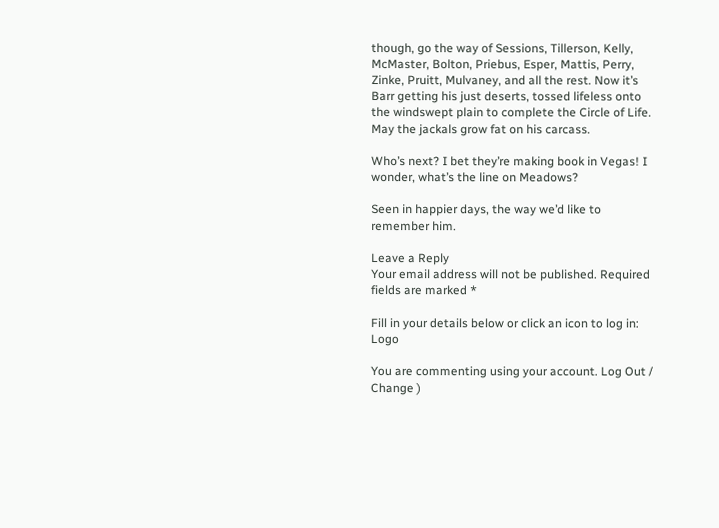though, go the way of Sessions, Tillerson, Kelly, McMaster, Bolton, Priebus, Esper, Mattis, Perry, Zinke, Pruitt, Mulvaney, and all the rest. Now it’s Barr getting his just deserts, tossed lifeless onto the windswept plain to complete the Circle of Life. May the jackals grow fat on his carcass.

Who’s next? I bet they’re making book in Vegas! I wonder, what’s the line on Meadows?

Seen in happier days, the way we’d like to remember him.

Leave a Reply
Your email address will not be published. Required fields are marked *

Fill in your details below or click an icon to log in: Logo

You are commenting using your account. Log Out /  Change )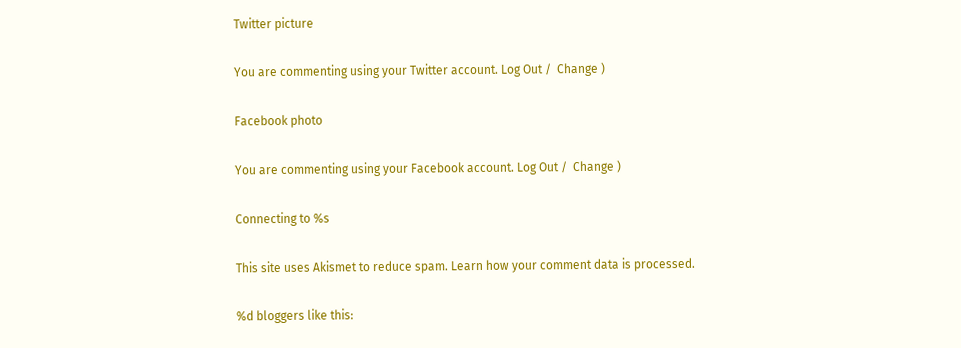Twitter picture

You are commenting using your Twitter account. Log Out /  Change )

Facebook photo

You are commenting using your Facebook account. Log Out /  Change )

Connecting to %s

This site uses Akismet to reduce spam. Learn how your comment data is processed.

%d bloggers like this: